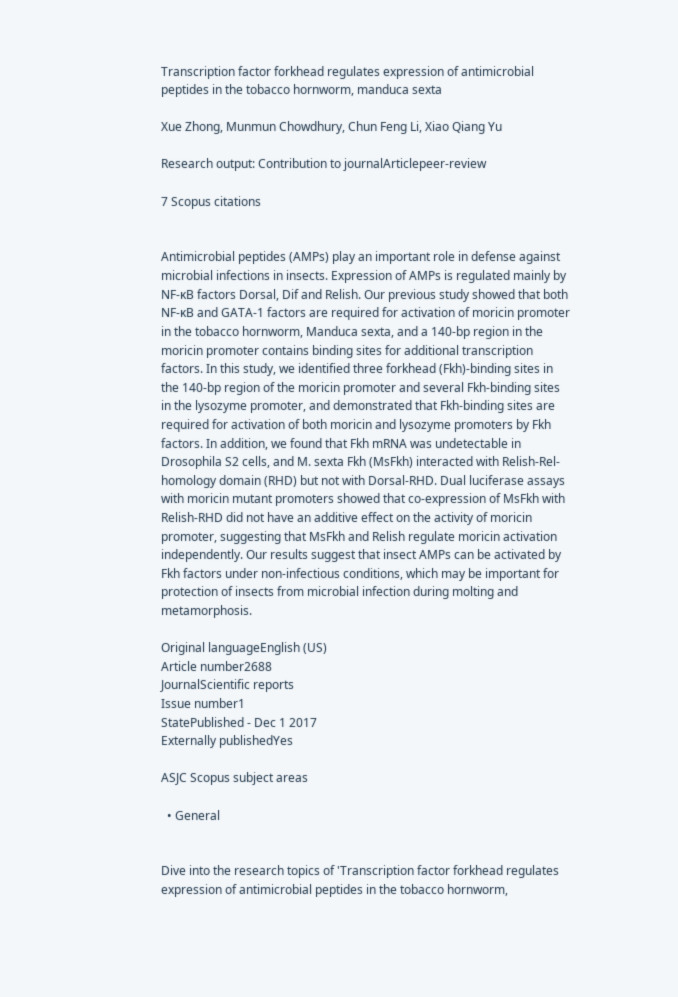Transcription factor forkhead regulates expression of antimicrobial peptides in the tobacco hornworm, manduca sexta

Xue Zhong, Munmun Chowdhury, Chun Feng Li, Xiao Qiang Yu

Research output: Contribution to journalArticlepeer-review

7 Scopus citations


Antimicrobial peptides (AMPs) play an important role in defense against microbial infections in insects. Expression of AMPs is regulated mainly by NF-κB factors Dorsal, Dif and Relish. Our previous study showed that both NF-κB and GATA-1 factors are required for activation of moricin promoter in the tobacco hornworm, Manduca sexta, and a 140-bp region in the moricin promoter contains binding sites for additional transcription factors. In this study, we identified three forkhead (Fkh)-binding sites in the 140-bp region of the moricin promoter and several Fkh-binding sites in the lysozyme promoter, and demonstrated that Fkh-binding sites are required for activation of both moricin and lysozyme promoters by Fkh factors. In addition, we found that Fkh mRNA was undetectable in Drosophila S2 cells, and M. sexta Fkh (MsFkh) interacted with Relish-Rel-homology domain (RHD) but not with Dorsal-RHD. Dual luciferase assays with moricin mutant promoters showed that co-expression of MsFkh with Relish-RHD did not have an additive effect on the activity of moricin promoter, suggesting that MsFkh and Relish regulate moricin activation independently. Our results suggest that insect AMPs can be activated by Fkh factors under non-infectious conditions, which may be important for protection of insects from microbial infection during molting and metamorphosis.

Original languageEnglish (US)
Article number2688
JournalScientific reports
Issue number1
StatePublished - Dec 1 2017
Externally publishedYes

ASJC Scopus subject areas

  • General


Dive into the research topics of 'Transcription factor forkhead regulates expression of antimicrobial peptides in the tobacco hornworm,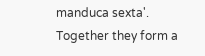manduca sexta'. Together they form a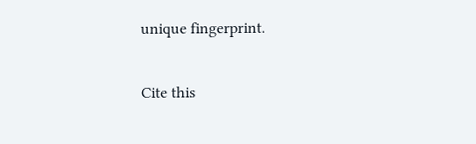unique fingerprint.

Cite this